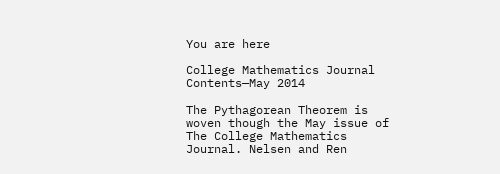You are here

College Mathematics Journal Contents—May 2014

The Pythagorean Theorem is woven though the May issue of The College Mathematics Journal. Nelsen and Ren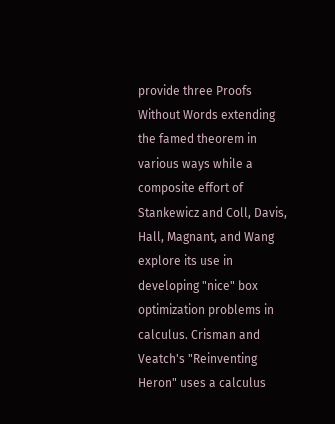provide three Proofs Without Words extending the famed theorem in various ways while a composite effort of Stankewicz and Coll, Davis, Hall, Magnant, and Wang explore its use in developing "nice" box optimization problems in calculus. Crisman and Veatch's "Reinventing Heron" uses a calculus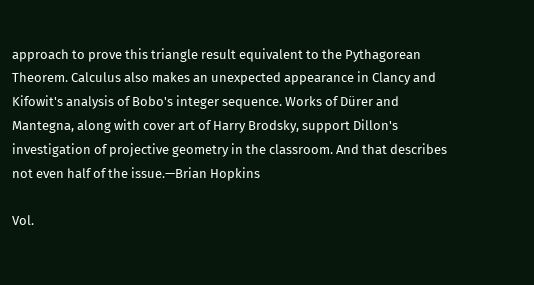approach to prove this triangle result equivalent to the Pythagorean Theorem. Calculus also makes an unexpected appearance in Clancy and Kifowit's analysis of Bobo's integer sequence. Works of Dürer and Mantegna, along with cover art of Harry Brodsky, support Dillon's investigation of projective geometry in the classroom. And that describes not even half of the issue.—Brian Hopkins

Vol.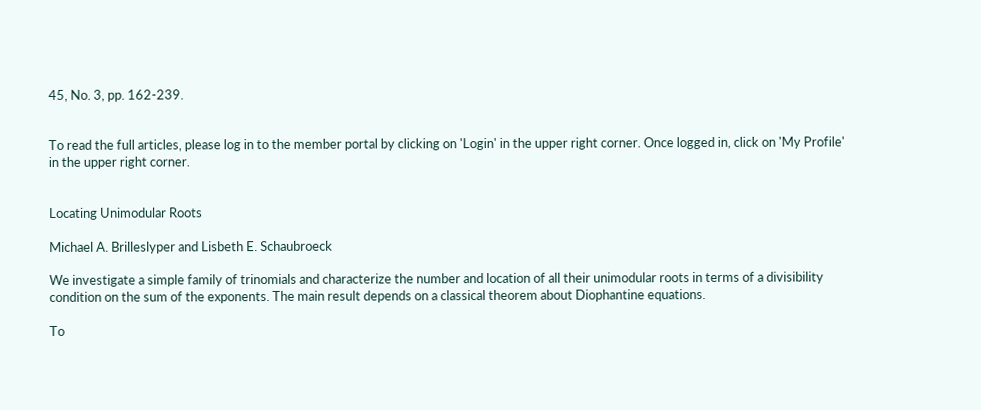45, No. 3, pp. 162-239.


To read the full articles, please log in to the member portal by clicking on 'Login' in the upper right corner. Once logged in, click on 'My Profile' in the upper right corner.


Locating Unimodular Roots

Michael A. Brilleslyper and Lisbeth E. Schaubroeck

We investigate a simple family of trinomials and characterize the number and location of all their unimodular roots in terms of a divisibility condition on the sum of the exponents. The main result depends on a classical theorem about Diophantine equations.

To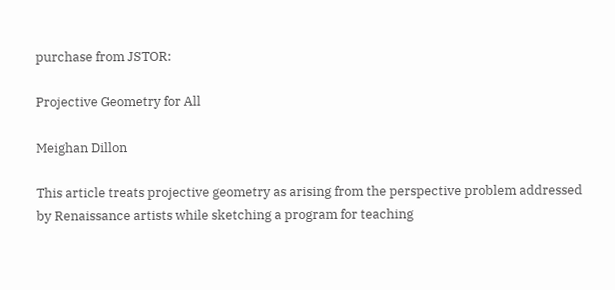purchase from JSTOR:

Projective Geometry for All

Meighan Dillon

This article treats projective geometry as arising from the perspective problem addressed by Renaissance artists while sketching a program for teaching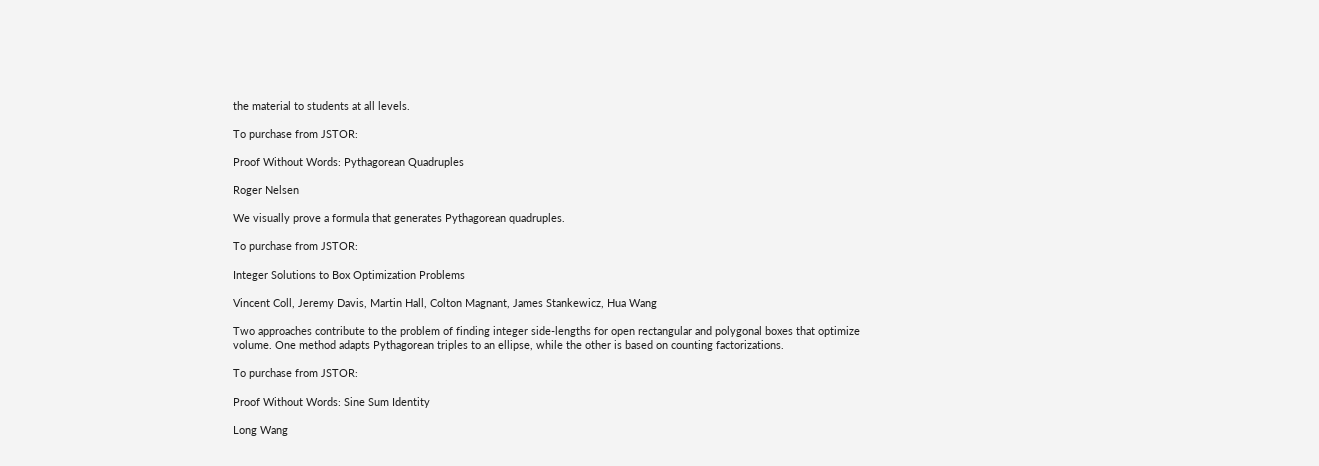the material to students at all levels.

To purchase from JSTOR:

Proof Without Words: Pythagorean Quadruples

Roger Nelsen

We visually prove a formula that generates Pythagorean quadruples.

To purchase from JSTOR:

Integer Solutions to Box Optimization Problems

Vincent Coll, Jeremy Davis, Martin Hall, Colton Magnant, James Stankewicz, Hua Wang

Two approaches contribute to the problem of finding integer side-lengths for open rectangular and polygonal boxes that optimize volume. One method adapts Pythagorean triples to an ellipse, while the other is based on counting factorizations.

To purchase from JSTOR:

Proof Without Words: Sine Sum Identity

Long Wang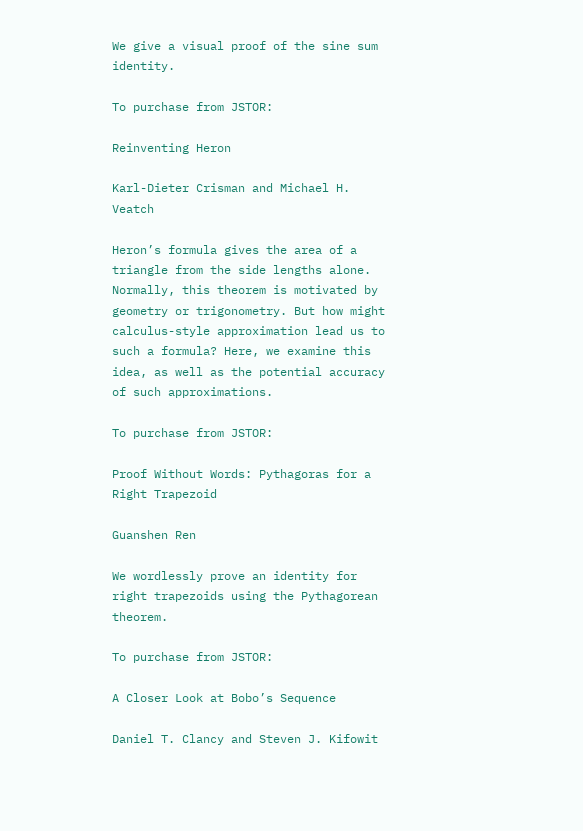We give a visual proof of the sine sum identity.

To purchase from JSTOR:

Reinventing Heron

Karl-Dieter Crisman and Michael H. Veatch

Heron’s formula gives the area of a triangle from the side lengths alone. Normally, this theorem is motivated by geometry or trigonometry. But how might calculus-style approximation lead us to such a formula? Here, we examine this idea, as well as the potential accuracy of such approximations.

To purchase from JSTOR:

Proof Without Words: Pythagoras for a Right Trapezoid

Guanshen Ren

We wordlessly prove an identity for right trapezoids using the Pythagorean theorem.

To purchase from JSTOR:

A Closer Look at Bobo’s Sequence

Daniel T. Clancy and Steven J. Kifowit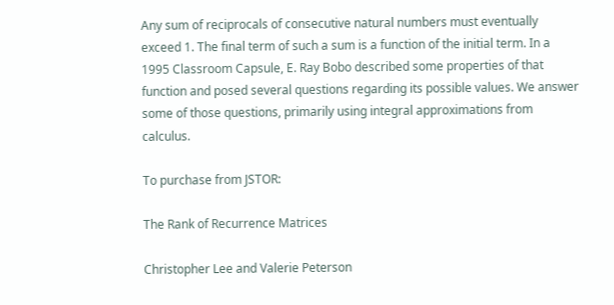Any sum of reciprocals of consecutive natural numbers must eventually exceed 1. The final term of such a sum is a function of the initial term. In a 1995 Classroom Capsule, E. Ray Bobo described some properties of that function and posed several questions regarding its possible values. We answer some of those questions, primarily using integral approximations from calculus.

To purchase from JSTOR:

The Rank of Recurrence Matrices

Christopher Lee and Valerie Peterson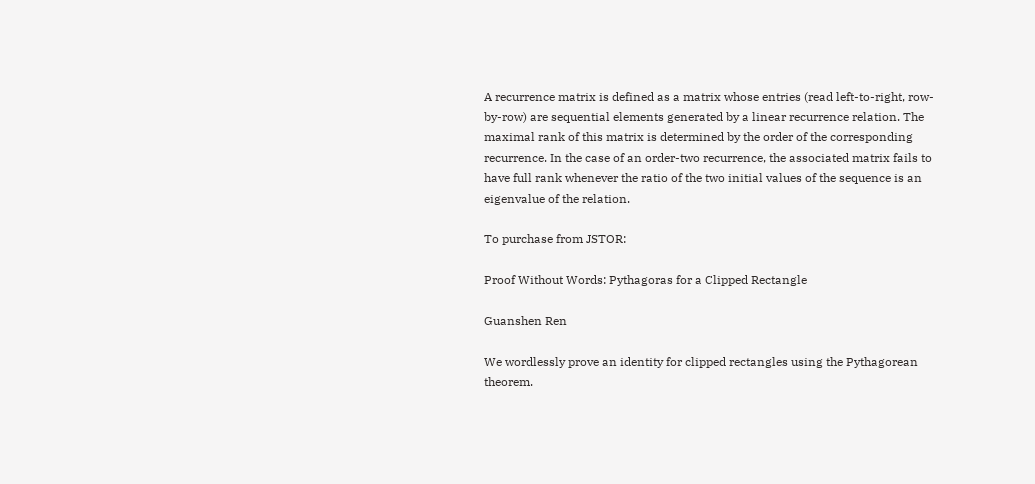A recurrence matrix is defined as a matrix whose entries (read left-to-right, row-by-row) are sequential elements generated by a linear recurrence relation. The maximal rank of this matrix is determined by the order of the corresponding recurrence. In the case of an order-two recurrence, the associated matrix fails to have full rank whenever the ratio of the two initial values of the sequence is an eigenvalue of the relation.

To purchase from JSTOR:

Proof Without Words: Pythagoras for a Clipped Rectangle

Guanshen Ren

We wordlessly prove an identity for clipped rectangles using the Pythagorean theorem.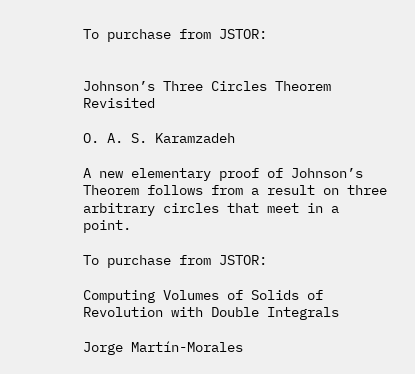To purchase from JSTOR:


Johnson’s Three Circles Theorem Revisited

O. A. S. Karamzadeh

A new elementary proof of Johnson’s Theorem follows from a result on three arbitrary circles that meet in a point.

To purchase from JSTOR:

Computing Volumes of Solids of Revolution with Double Integrals

Jorge Martín-Morales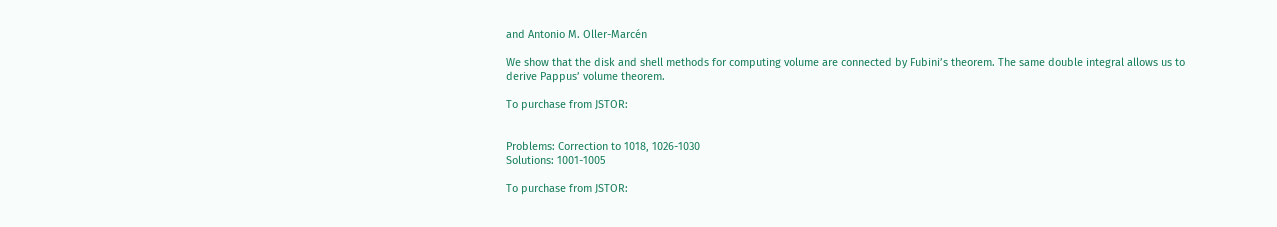and Antonio M. Oller-Marcén

We show that the disk and shell methods for computing volume are connected by Fubini’s theorem. The same double integral allows us to derive Pappus’ volume theorem.

To purchase from JSTOR:


Problems: Correction to 1018, 1026-1030
Solutions: 1001-1005

To purchase from JSTOR: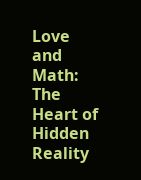Love and Math: The Heart of Hidden Reality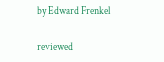by Edward Frenkel

reviewed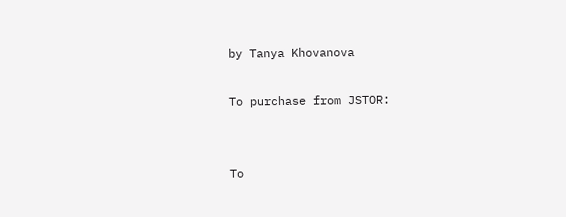by Tanya Khovanova

To purchase from JSTOR:


To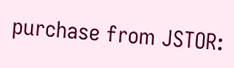purchase from JSTOR: